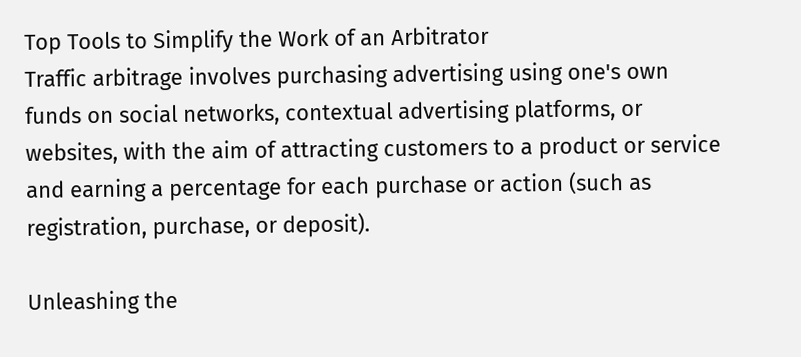Top Tools to Simplify the Work of an Arbitrator
Traffic arbitrage involves purchasing advertising using one's own funds on social networks, contextual advertising platforms, or websites, with the aim of attracting customers to a product or service and earning a percentage for each purchase or action (such as registration, purchase, or deposit).

Unleashing the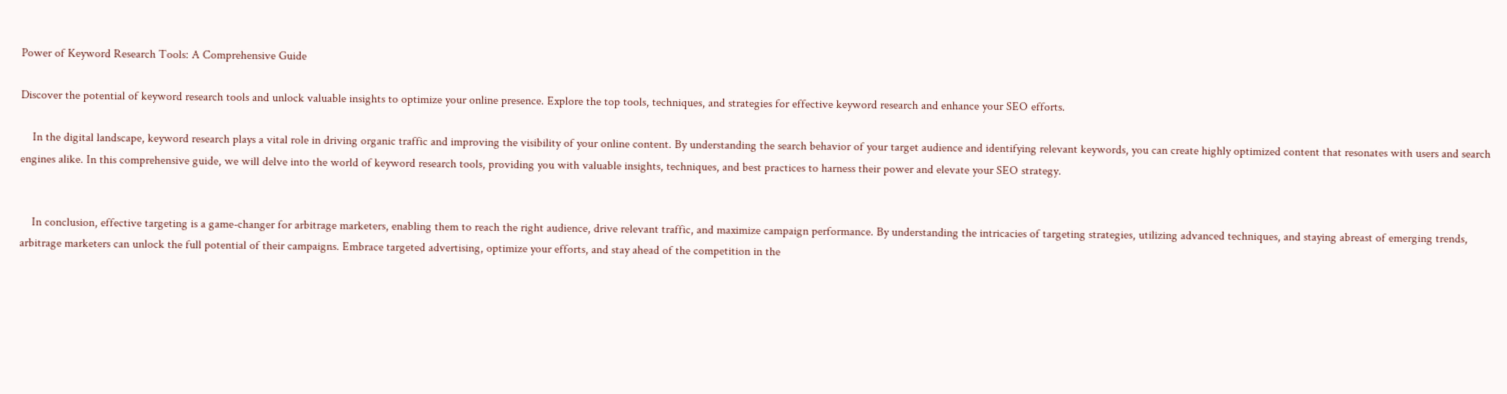Power of Keyword Research Tools: A Comprehensive Guide

Discover the potential of keyword research tools and unlock valuable insights to optimize your online presence. Explore the top tools, techniques, and strategies for effective keyword research and enhance your SEO efforts.

    In the digital landscape, keyword research plays a vital role in driving organic traffic and improving the visibility of your online content. By understanding the search behavior of your target audience and identifying relevant keywords, you can create highly optimized content that resonates with users and search engines alike. In this comprehensive guide, we will delve into the world of keyword research tools, providing you with valuable insights, techniques, and best practices to harness their power and elevate your SEO strategy.


    In conclusion, effective targeting is a game-changer for arbitrage marketers, enabling them to reach the right audience, drive relevant traffic, and maximize campaign performance. By understanding the intricacies of targeting strategies, utilizing advanced techniques, and staying abreast of emerging trends, arbitrage marketers can unlock the full potential of their campaigns. Embrace targeted advertising, optimize your efforts, and stay ahead of the competition in the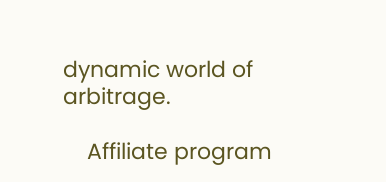dynamic world of arbitrage.

    Affiliate program